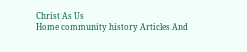Christ As Us
Home community history Articles And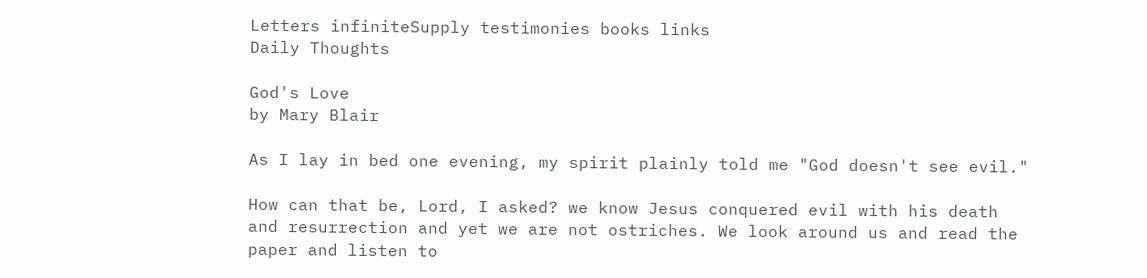Letters infiniteSupply testimonies books links
Daily Thoughts

God's Love
by Mary Blair

As I lay in bed one evening, my spirit plainly told me "God doesn't see evil."

How can that be, Lord, I asked? we know Jesus conquered evil with his death and resurrection and yet we are not ostriches. We look around us and read the paper and listen to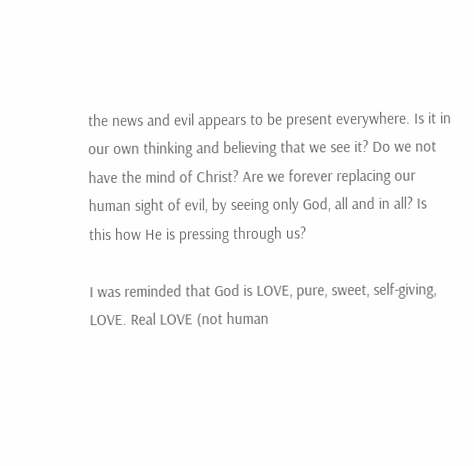the news and evil appears to be present everywhere. Is it in our own thinking and believing that we see it? Do we not have the mind of Christ? Are we forever replacing our human sight of evil, by seeing only God, all and in all? Is this how He is pressing through us?

I was reminded that God is LOVE, pure, sweet, self-giving, LOVE. Real LOVE (not human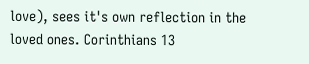love), sees it's own reflection in the loved ones. Corinthians 13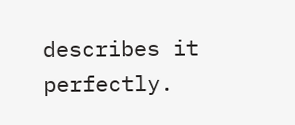describes it perfectly.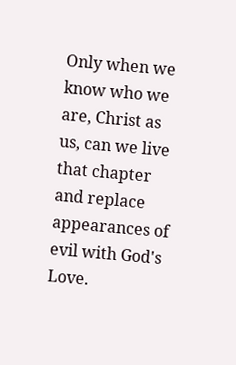Only when we know who we are, Christ as us, can we live that chapter and replace appearances of evil with God's Love.